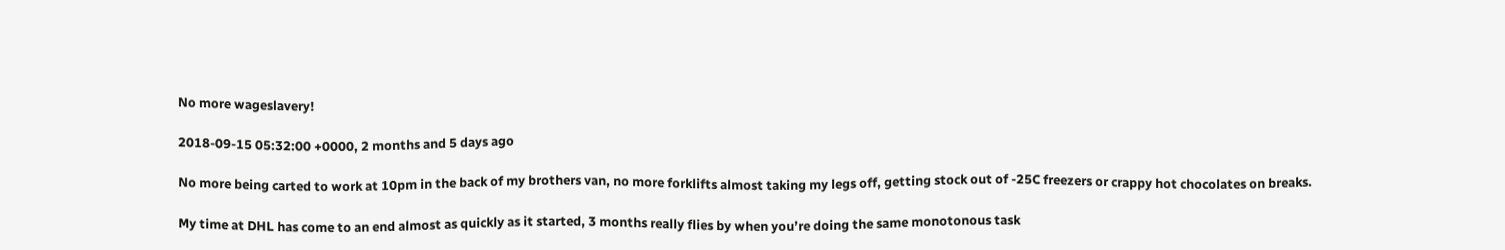No more wageslavery!

2018-09-15 05:32:00 +0000, 2 months and 5 days ago

No more being carted to work at 10pm in the back of my brothers van, no more forklifts almost taking my legs off, getting stock out of -25C freezers or crappy hot chocolates on breaks.

My time at DHL has come to an end almost as quickly as it started, 3 months really flies by when you’re doing the same monotonous task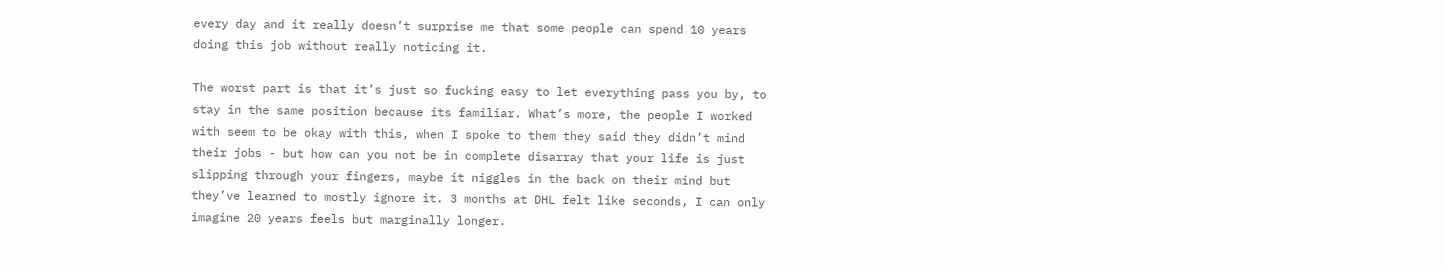every day and it really doesn’t surprise me that some people can spend 10 years doing this job without really noticing it.

The worst part is that it’s just so fucking easy to let everything pass you by, to stay in the same position because its familiar. What’s more, the people I worked with seem to be okay with this, when I spoke to them they said they didn’t mind their jobs - but how can you not be in complete disarray that your life is just slipping through your fingers, maybe it niggles in the back on their mind but they’ve learned to mostly ignore it. 3 months at DHL felt like seconds, I can only imagine 20 years feels but marginally longer.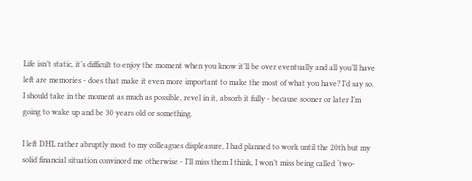Life isn’t static, it’s difficult to enjoy the moment when you know it’ll be over eventually and all you’ll have left are memories - does that make it even more important to make the most of what you have? I’d say so. I should take in the moment as much as possible, revel in it, absorb it fully - because sooner or later I’m going to wake up and be 30 years old or something.

I left DHL rather abruptly most to my colleagues displeasure, I had planned to work until the 20th but my solid financial situation convinced me otherwise - I’ll miss them I think, I won’t miss being called ‘two-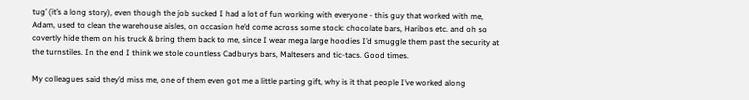tug’ (it’s a long story), even though the job sucked I had a lot of fun working with everyone - this guy that worked with me, Adam, used to clean the warehouse aisles, on occasion he’d come across some stock: chocolate bars, Haribos etc. and oh so covertly hide them on his truck & bring them back to me, since I wear mega large hoodies I’d smuggle them past the security at the turnstiles. In the end I think we stole countless Cadburys bars, Maltesers and tic-tacs. Good times.

My colleagues said they’d miss me, one of them even got me a little parting gift, why is it that people I’ve worked along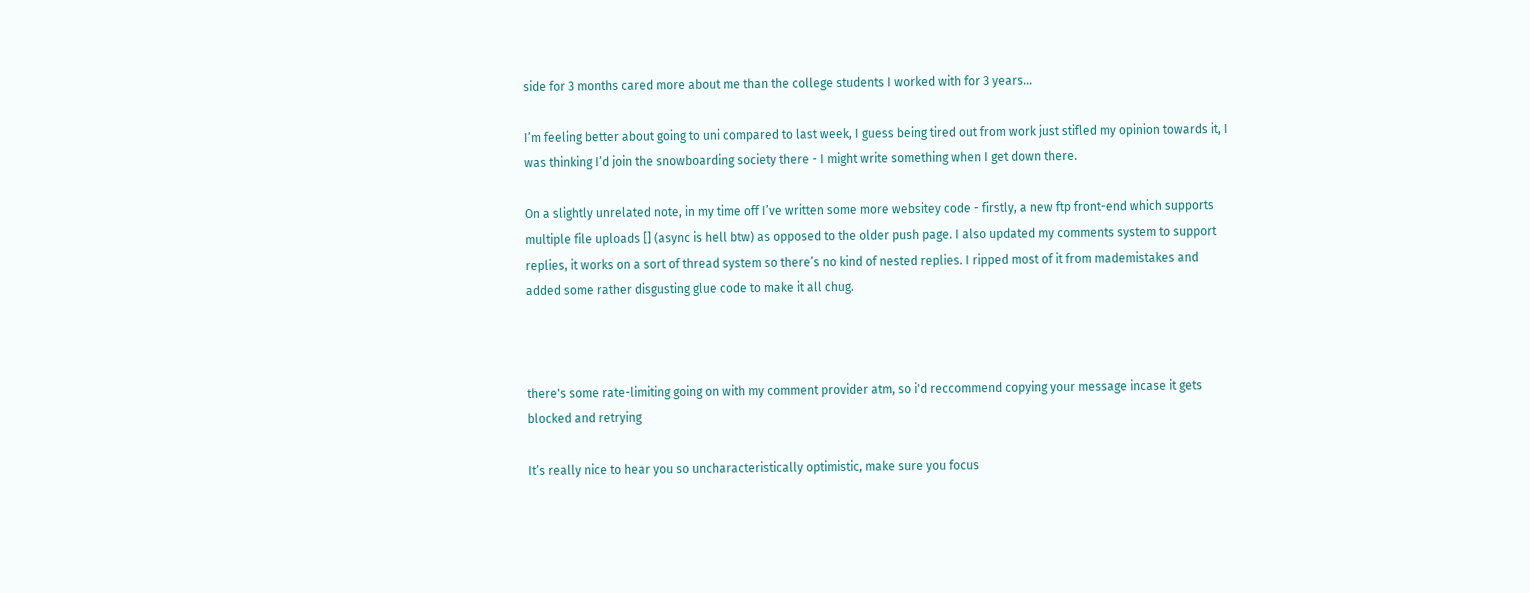side for 3 months cared more about me than the college students I worked with for 3 years…

I’m feeling better about going to uni compared to last week, I guess being tired out from work just stifled my opinion towards it, I was thinking I’d join the snowboarding society there - I might write something when I get down there.

On a slightly unrelated note, in my time off I’ve written some more websitey code - firstly, a new ftp front-end which supports multiple file uploads [] (async is hell btw) as opposed to the older push page. I also updated my comments system to support replies, it works on a sort of thread system so there’s no kind of nested replies. I ripped most of it from mademistakes and added some rather disgusting glue code to make it all chug.



there's some rate-limiting going on with my comment provider atm, so i'd reccommend copying your message incase it gets blocked and retrying

It’s really nice to hear you so uncharacteristically optimistic, make sure you focus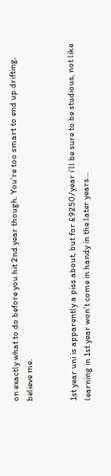on exactly what to do before you hit 2nd year though. You’re too smart to end up drifting, believe me.


1st year uni is apparently a piss about, but for £9250/year i’ll be sure to be studious, not like learning in 1st year won’t come in handy in the later years…